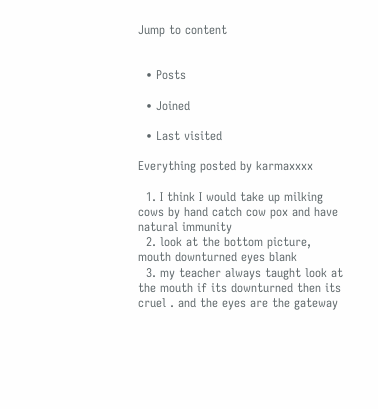Jump to content


  • Posts

  • Joined

  • Last visited

Everything posted by karmaxxxx

  1. I think I would take up milking cows by hand catch cow pox and have natural immunity
  2. look at the bottom picture, mouth downturned eyes blank
  3. my teacher always taught look at the mouth if its downturned then its cruel . and the eyes are the gateway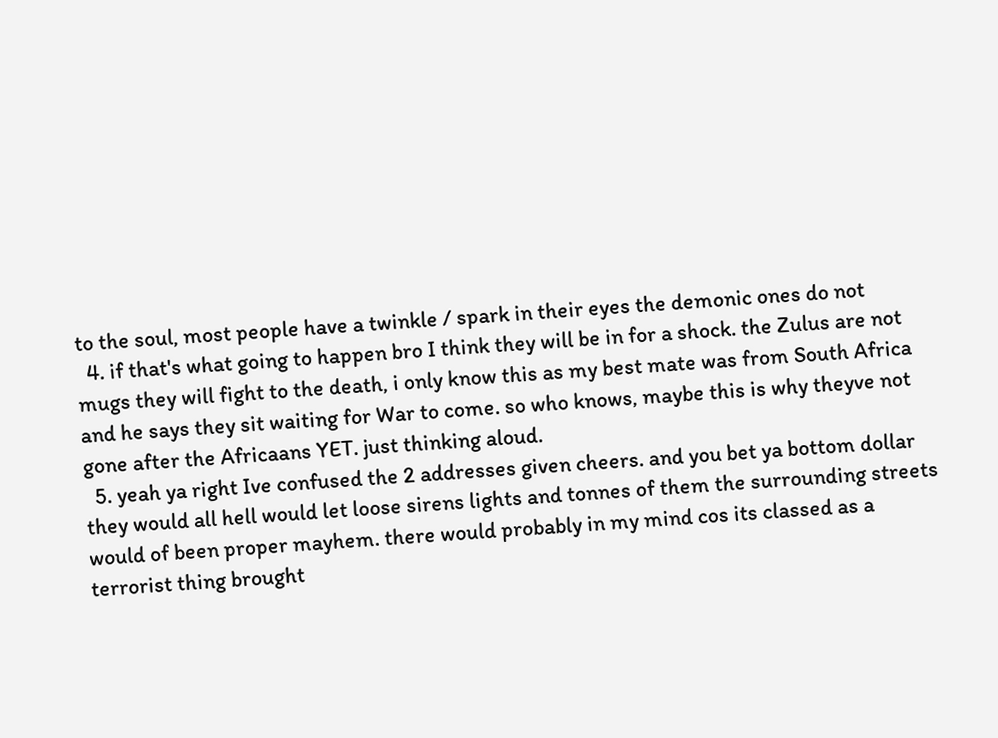to the soul, most people have a twinkle / spark in their eyes the demonic ones do not
  4. if that's what going to happen bro I think they will be in for a shock. the Zulus are not mugs they will fight to the death, i only know this as my best mate was from South Africa and he says they sit waiting for War to come. so who knows, maybe this is why theyve not gone after the Africaans YET. just thinking aloud.
  5. yeah ya right Ive confused the 2 addresses given cheers. and you bet ya bottom dollar they would all hell would let loose sirens lights and tonnes of them the surrounding streets would of been proper mayhem. there would probably in my mind cos its classed as a terrorist thing brought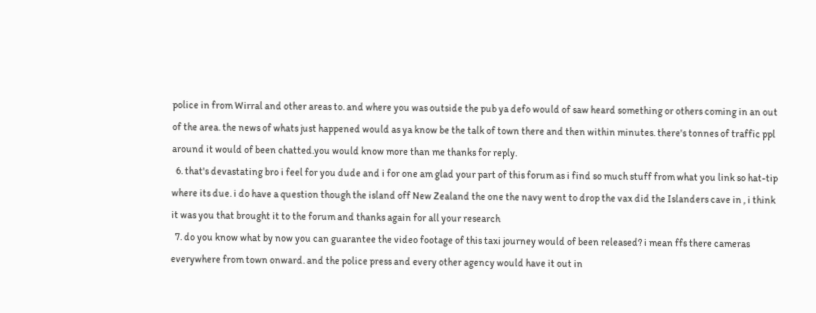police in from Wirral and other areas to. and where you was outside the pub ya defo would of saw heard something or others coming in an out of the area. the news of whats just happened would as ya know be the talk of town there and then within minutes. there's tonnes of traffic ppl around it would of been chatted.you would know more than me thanks for reply.
  6. that's devastating bro i feel for you dude and i for one am glad your part of this forum as i find so much stuff from what you link so hat-tip where its due. i do have a question though the island off New Zealand the one the navy went to drop the vax did the Islanders cave in , i think it was you that brought it to the forum and thanks again for all your research
  7. do you know what by now you can guarantee the video footage of this taxi journey would of been released? i mean ffs there cameras everywhere from town onward. and the police press and every other agency would have it out in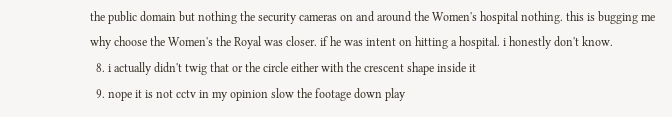the public domain but nothing the security cameras on and around the Women's hospital nothing. this is bugging me why choose the Women's the Royal was closer. if he was intent on hitting a hospital. i honestly don't know.
  8. i actually didn't twig that or the circle either with the crescent shape inside it
  9. nope it is not cctv in my opinion slow the footage down play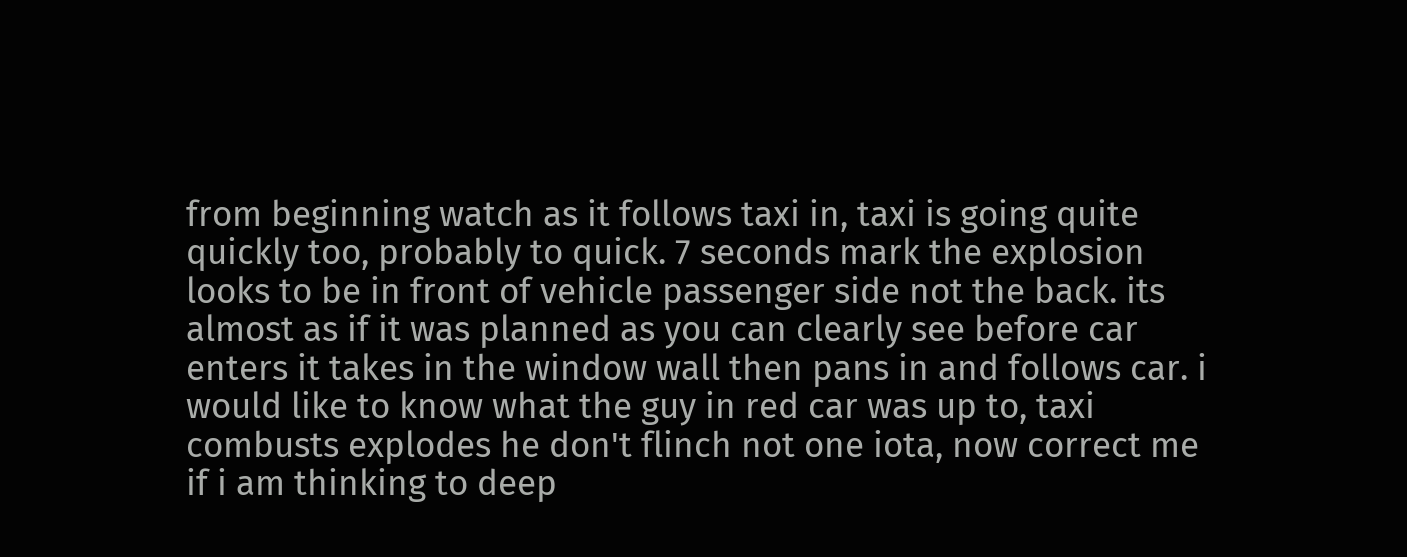from beginning watch as it follows taxi in, taxi is going quite quickly too, probably to quick. 7 seconds mark the explosion looks to be in front of vehicle passenger side not the back. its almost as if it was planned as you can clearly see before car enters it takes in the window wall then pans in and follows car. i would like to know what the guy in red car was up to, taxi combusts explodes he don't flinch not one iota, now correct me if i am thinking to deep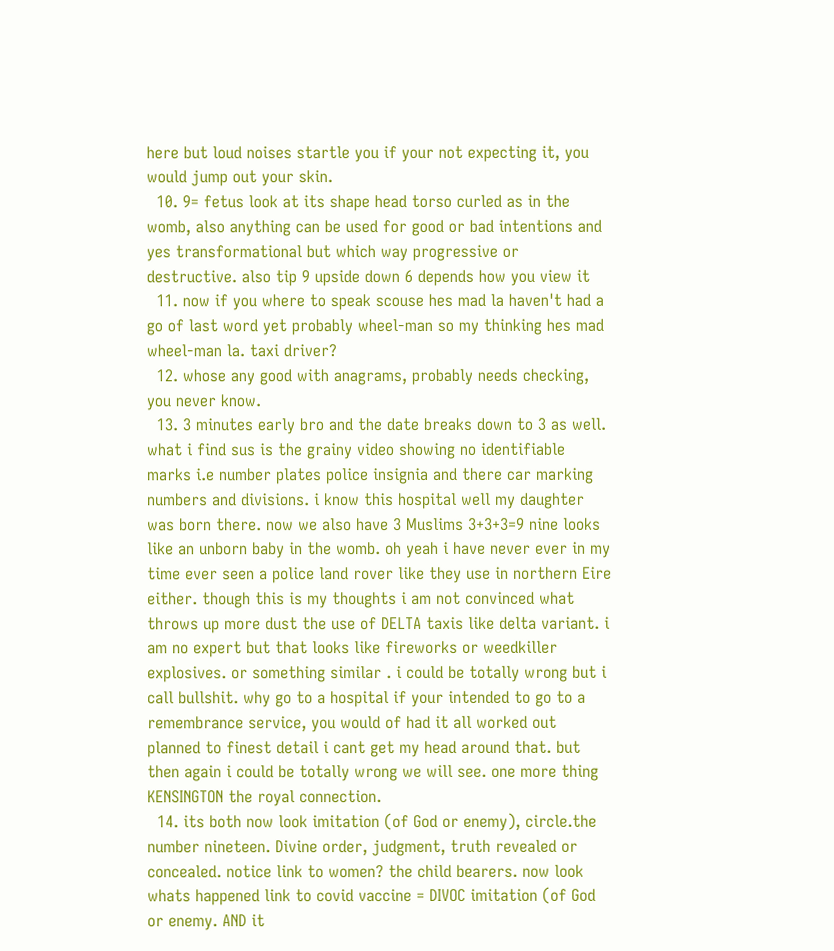here but loud noises startle you if your not expecting it, you would jump out your skin.
  10. 9= fetus look at its shape head torso curled as in the womb, also anything can be used for good or bad intentions and yes transformational but which way progressive or destructive. also tip 9 upside down 6 depends how you view it
  11. now if you where to speak scouse hes mad la haven't had a go of last word yet probably wheel-man so my thinking hes mad wheel-man la. taxi driver?
  12. whose any good with anagrams, probably needs checking, you never know.
  13. 3 minutes early bro and the date breaks down to 3 as well. what i find sus is the grainy video showing no identifiable marks i.e number plates police insignia and there car marking numbers and divisions. i know this hospital well my daughter was born there. now we also have 3 Muslims 3+3+3=9 nine looks like an unborn baby in the womb. oh yeah i have never ever in my time ever seen a police land rover like they use in northern Eire either. though this is my thoughts i am not convinced what throws up more dust the use of DELTA taxis like delta variant. i am no expert but that looks like fireworks or weedkiller explosives. or something similar . i could be totally wrong but i call bullshit. why go to a hospital if your intended to go to a remembrance service, you would of had it all worked out planned to finest detail i cant get my head around that. but then again i could be totally wrong we will see. one more thing KENSINGTON the royal connection.
  14. its both now look imitation (of God or enemy), circle.the number nineteen. Divine order, judgment, truth revealed or concealed. notice link to women? the child bearers. now look whats happened link to covid vaccine = DIVOC imitation (of God or enemy. AND it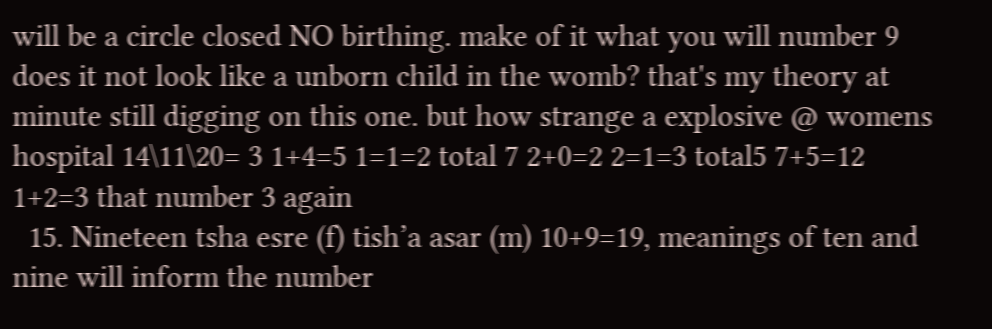will be a circle closed NO birthing. make of it what you will number 9 does it not look like a unborn child in the womb? that's my theory at minute still digging on this one. but how strange a explosive @ womens hospital 14\11\20= 3 1+4=5 1=1=2 total 7 2+0=2 2=1=3 total5 7+5=12 1+2=3 that number 3 again
  15. Nineteen tsha esre (f) tish’a asar (m) 10+9=19, meanings of ten and nine will inform the number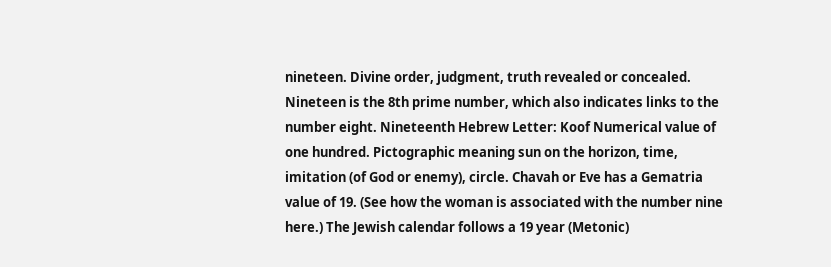nineteen. Divine order, judgment, truth revealed or concealed. Nineteen is the 8th prime number, which also indicates links to the number eight. Nineteenth Hebrew Letter: Koof Numerical value of one hundred. Pictographic meaning sun on the horizon, time, imitation (of God or enemy), circle. Chavah or Eve has a Gematria value of 19. (See how the woman is associated with the number nine here.) The Jewish calendar follows a 19 year (Metonic)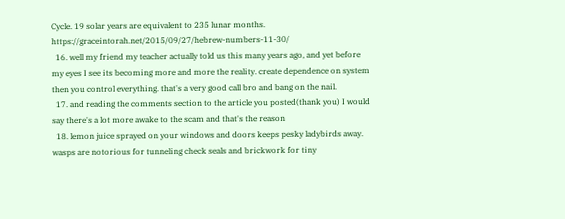Cycle. 19 solar years are equivalent to 235 lunar months. https://graceintorah.net/2015/09/27/hebrew-numbers-11-30/
  16. well my friend my teacher actually told us this many years ago, and yet before my eyes I see its becoming more and more the reality. create dependence on system then you control everything. that's a very good call bro and bang on the nail.
  17. and reading the comments section to the article you posted(thank you) I would say there's a lot more awake to the scam and that's the reason
  18. lemon juice sprayed on your windows and doors keeps pesky ladybirds away. wasps are notorious for tunneling check seals and brickwork for tiny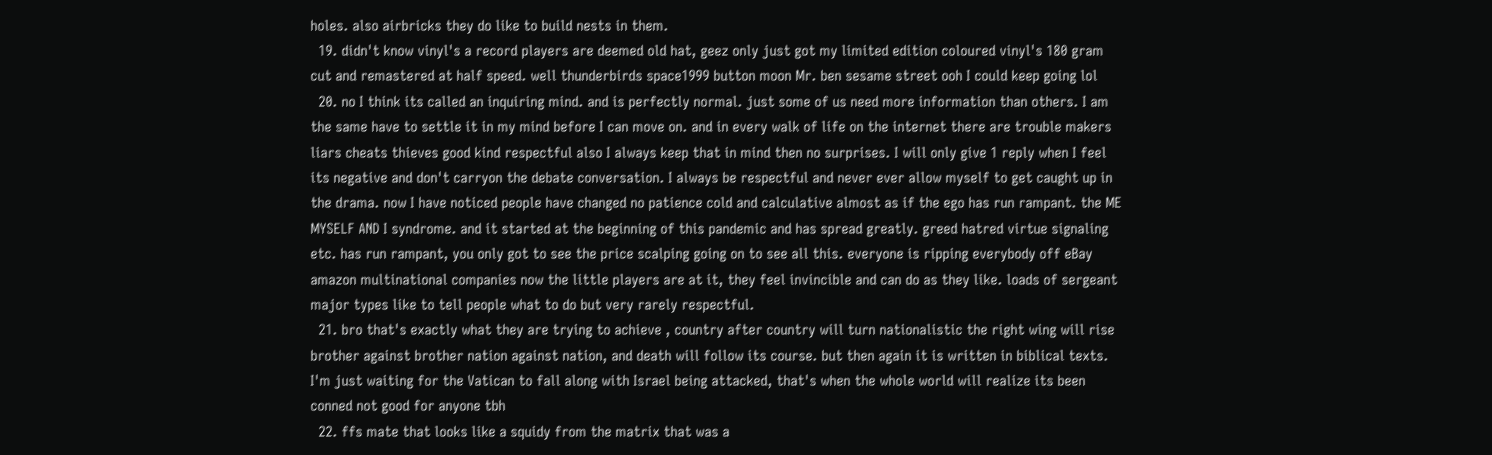holes. also airbricks they do like to build nests in them.
  19. didn't know vinyl's a record players are deemed old hat, geez only just got my limited edition coloured vinyl's 180 gram cut and remastered at half speed. well thunderbirds space1999 button moon Mr. ben sesame street ooh I could keep going lol
  20. no I think its called an inquiring mind. and is perfectly normal. just some of us need more information than others. I am the same have to settle it in my mind before I can move on. and in every walk of life on the internet there are trouble makers liars cheats thieves good kind respectful also I always keep that in mind then no surprises. I will only give 1 reply when I feel its negative and don't carryon the debate conversation. I always be respectful and never ever allow myself to get caught up in the drama. now I have noticed people have changed no patience cold and calculative almost as if the ego has run rampant. the ME MYSELF AND I syndrome. and it started at the beginning of this pandemic and has spread greatly. greed hatred virtue signaling etc. has run rampant, you only got to see the price scalping going on to see all this. everyone is ripping everybody off eBay amazon multinational companies now the little players are at it, they feel invincible and can do as they like. loads of sergeant major types like to tell people what to do but very rarely respectful.
  21. bro that's exactly what they are trying to achieve , country after country will turn nationalistic the right wing will rise brother against brother nation against nation, and death will follow its course. but then again it is written in biblical texts. I'm just waiting for the Vatican to fall along with Israel being attacked, that's when the whole world will realize its been conned not good for anyone tbh
  22. ffs mate that looks like a squidy from the matrix that was a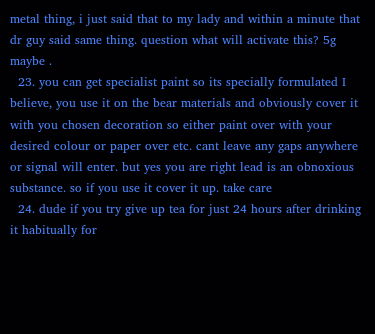metal thing, i just said that to my lady and within a minute that dr guy said same thing. question what will activate this? 5g maybe .
  23. you can get specialist paint so its specially formulated I believe, you use it on the bear materials and obviously cover it with you chosen decoration so either paint over with your desired colour or paper over etc. cant leave any gaps anywhere or signal will enter. but yes you are right lead is an obnoxious substance. so if you use it cover it up. take care
  24. dude if you try give up tea for just 24 hours after drinking it habitually for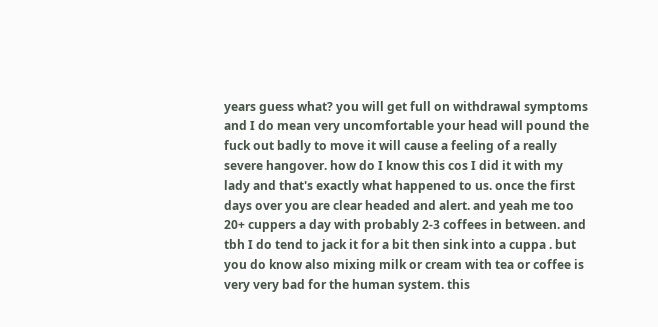years guess what? you will get full on withdrawal symptoms and I do mean very uncomfortable your head will pound the fuck out badly to move it will cause a feeling of a really severe hangover. how do I know this cos I did it with my lady and that's exactly what happened to us. once the first days over you are clear headed and alert. and yeah me too 20+ cuppers a day with probably 2-3 coffees in between. and tbh I do tend to jack it for a bit then sink into a cuppa . but you do know also mixing milk or cream with tea or coffee is very very bad for the human system. this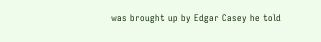was brought up by Edgar Casey he told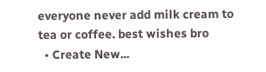everyone never add milk cream to tea or coffee. best wishes bro
  • Create New...